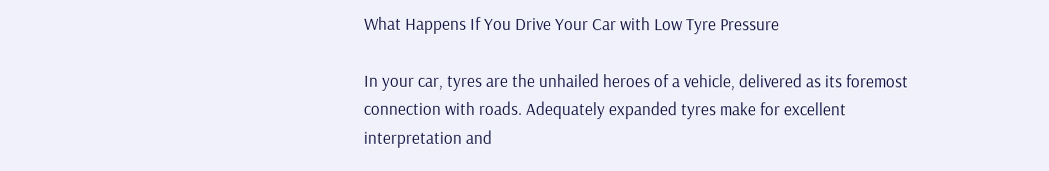What Happens If You Drive Your Car with Low Tyre Pressure

In your car, tyres are the unhailed heroes of a vehicle, delivered as its foremost connection with roads. Adequately expanded tyres make for excellent interpretation and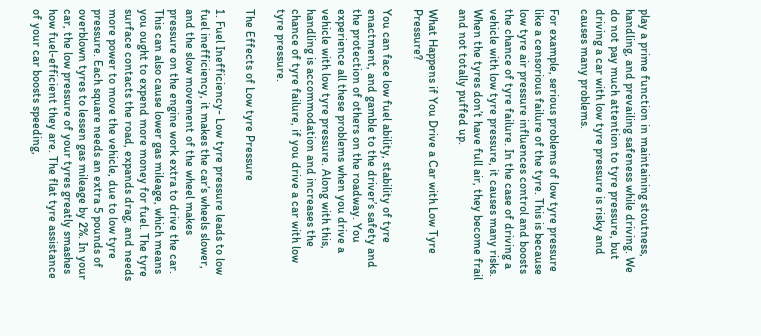play a prime function in maintaining stoutness, handling, and prevailing safeness while driving. We do not pay much attention to tyre pressure, but driving a car with low tyre pressure is risky and causes many problems.

For example, serious problems of low tyre pressure like a censorious failure of the tyre. This is because low tyre air pressure influences control and boosts the chance of tyre failure. In the case of driving a vehicle with low tyre pressure, it causes many risks. When the tyres don’t have full air, they become frail and not totally puffed up.

What Happens if You Drive a Car with Low Tyre Pressure?

You can face low fuel ability, stability of tyre enactment, and gamble to the driver’s safety and the protection of others on the roadway. You experience all these problems when you drive a vehicle with low tyre pressure. Along with this, handling is accommodation and increases the chance of tyre failure, if you drive a car with low tyre pressure.

The Effects of Low tyre Pressure

1. Fuel Inefficiency- Low tyre pressure leads to low fuel inefficiency, it makes the car’s wheels slower, and the slow movement of the wheel makes pressure on the engine work extra to drive the car. This can also cause lower gas mileage, which means you ought to expend more money for fuel. The tyre surface contacts the road, expands drag, and needs more power to move the vehicle, due to low tyre pressure. Each square needs an extra 5 pounds of overblown tyres to lessen gas mileage by 2%. In your car, the low pressure of your tyres greatly smashes how fuel-efficient they are. The flat tyre assistance of your car boosts speeding,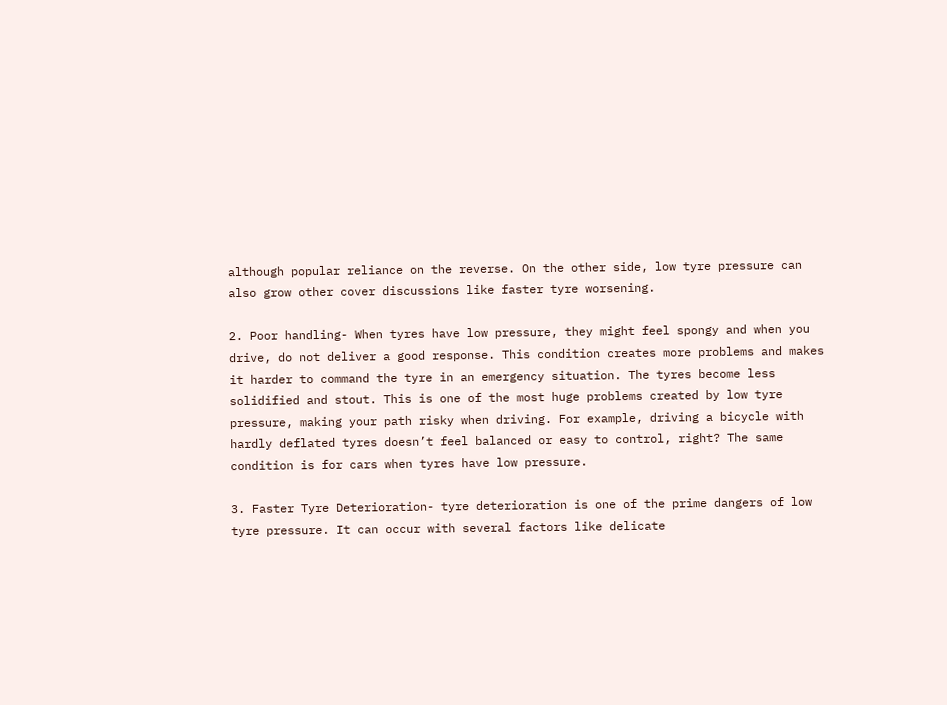although popular reliance on the reverse. On the other side, low tyre pressure can also grow other cover discussions like faster tyre worsening.

2. Poor handling- When tyres have low pressure, they might feel spongy and when you drive, do not deliver a good response. This condition creates more problems and makes it harder to command the tyre in an emergency situation. The tyres become less solidified and stout. This is one of the most huge problems created by low tyre pressure, making your path risky when driving. For example, driving a bicycle with hardly deflated tyres doesn’t feel balanced or easy to control, right? The same condition is for cars when tyres have low pressure.

3. Faster Tyre Deterioration- tyre deterioration is one of the prime dangers of low tyre pressure. It can occur with several factors like delicate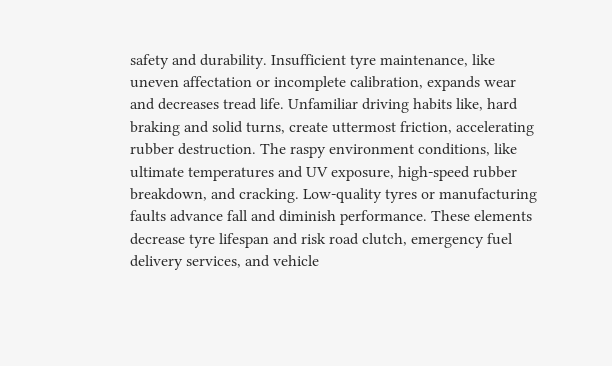safety and durability. Insufficient tyre maintenance, like uneven affectation or incomplete calibration, expands wear and decreases tread life. Unfamiliar driving habits like, hard braking and solid turns, create uttermost friction, accelerating rubber destruction. The raspy environment conditions, like ultimate temperatures and UV exposure, high-speed rubber breakdown, and cracking. Low-quality tyres or manufacturing faults advance fall and diminish performance. These elements decrease tyre lifespan and risk road clutch, emergency fuel delivery services, and vehicle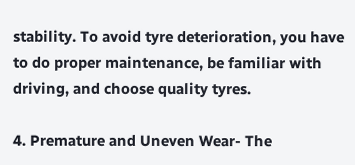stability. To avoid tyre deterioration, you have to do proper maintenance, be familiar with driving, and choose quality tyres.

4. Premature and Uneven Wear- The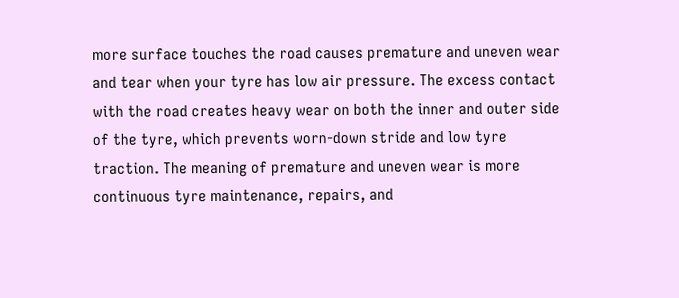more surface touches the road causes premature and uneven wear and tear when your tyre has low air pressure. The excess contact with the road creates heavy wear on both the inner and outer side of the tyre, which prevents worn-down stride and low tyre traction. The meaning of premature and uneven wear is more continuous tyre maintenance, repairs, and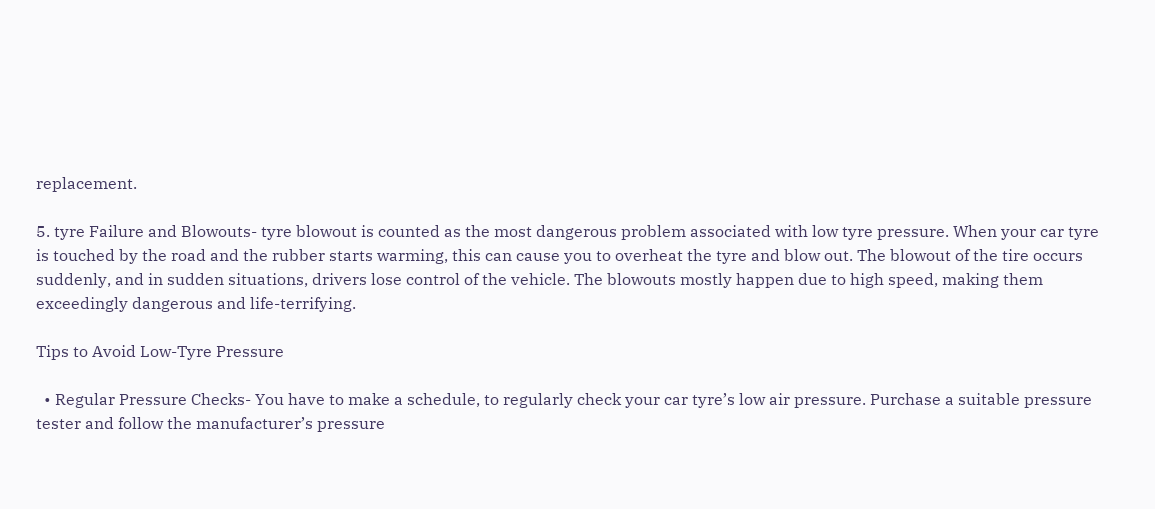replacement.

5. tyre Failure and Blowouts- tyre blowout is counted as the most dangerous problem associated with low tyre pressure. When your car tyre is touched by the road and the rubber starts warming, this can cause you to overheat the tyre and blow out. The blowout of the tire occurs suddenly, and in sudden situations, drivers lose control of the vehicle. The blowouts mostly happen due to high speed, making them exceedingly dangerous and life-terrifying.

Tips to Avoid Low-Tyre Pressure

  • Regular Pressure Checks- You have to make a schedule, to regularly check your car tyre’s low air pressure. Purchase a suitable pressure tester and follow the manufacturer’s pressure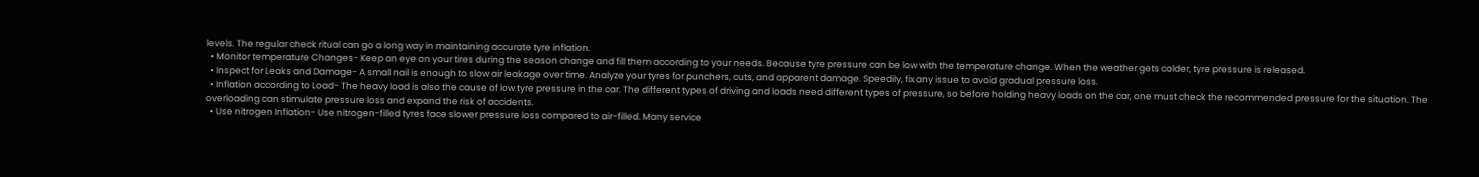levels. The regular check ritual can go a long way in maintaining accurate tyre inflation.
  • Monitor temperature Changes- Keep an eye on your tires during the season change and fill them according to your needs. Because tyre pressure can be low with the temperature change. When the weather gets colder, tyre pressure is released.
  • Inspect for Leaks and Damage- A small nail is enough to slow air leakage over time. Analyze your tyres for punchers, cuts, and apparent damage. Speedily, fix any issue to avoid gradual pressure loss.
  • Inflation according to Load- The heavy load is also the cause of low tyre pressure in the car. The different types of driving and loads need different types of pressure, so before holding heavy loads on the car, one must check the recommended pressure for the situation. The overloading can stimulate pressure loss and expand the risk of accidents.
  • Use nitrogen Inflation- Use nitrogen-filled tyres face slower pressure loss compared to air-filled. Many service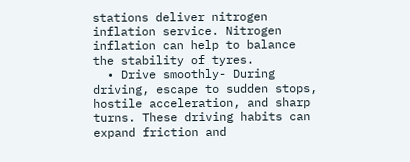stations deliver nitrogen inflation service. Nitrogen inflation can help to balance the stability of tyres.
  • Drive smoothly- During driving, escape to sudden stops, hostile acceleration, and sharp turns. These driving habits can expand friction and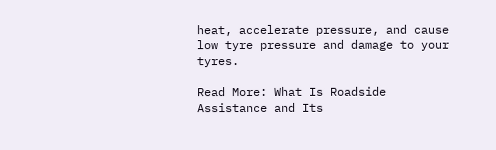heat, accelerate pressure, and cause low tyre pressure and damage to your tyres.

Read More: What Is Roadside Assistance and Its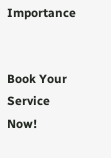Importance


Book Your Service Now!